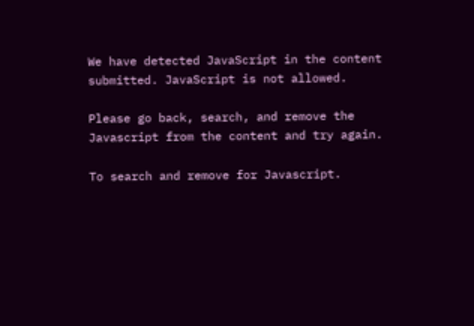We have detected JavaScript in the content submitted. JavaScript is not allowed.

Please go back, search, and remove the Javascript from the content and try again.

To search and remove for Javascript.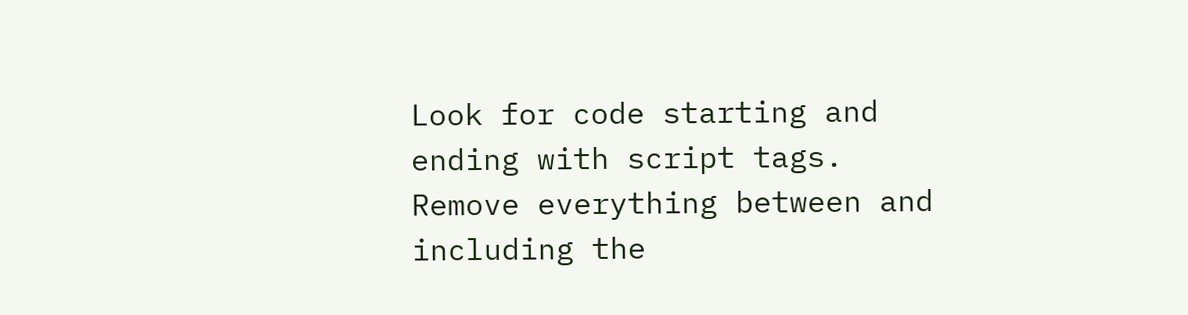Look for code starting and ending with script tags.
Remove everything between and including the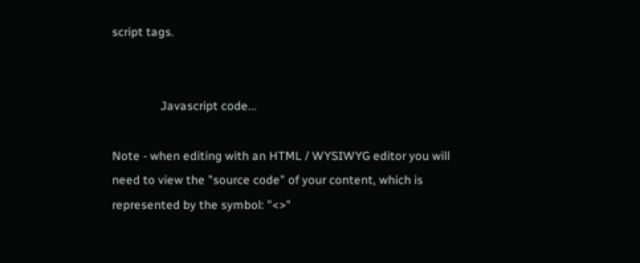script tags.


                Javascript code...

Note - when editing with an HTML / WYSIWYG editor you will need to view the "source code" of your content, which is represented by the symbol: "<>"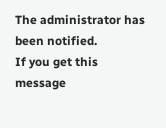The administrator has been notified.
If you get this message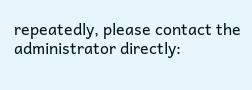repeatedly, please contact the administrator directly: